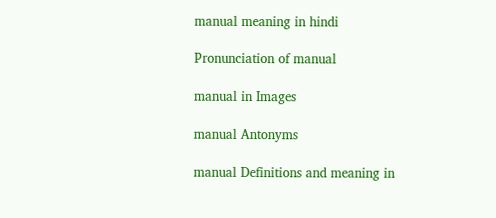manual meaning in hindi

Pronunciation of manual

manual in Images

manual Antonyms

manual Definitions and meaning in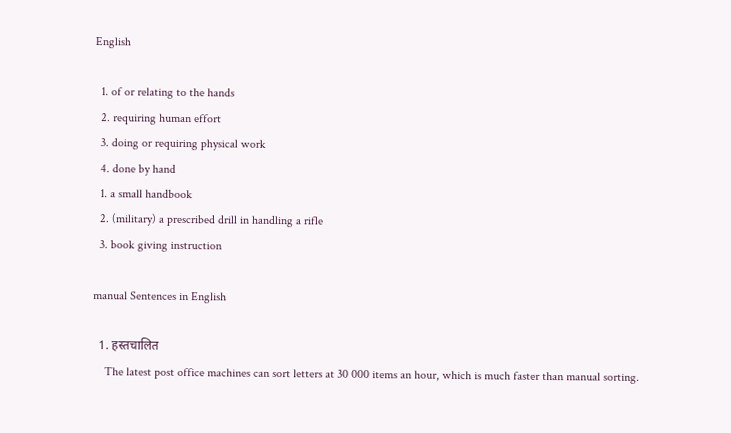English

  1. of or relating to the hands
  2. requiring human effort
  3. doing or requiring physical work
  4. done by hand
  1. a small handbook
  2. (military) a prescribed drill in handling a rifle
  3. book giving instruction

manual Sentences in English

  1. हस्तचालित
    The latest post office machines can sort letters at 30 000 items an hour, which is much faster than manual sorting.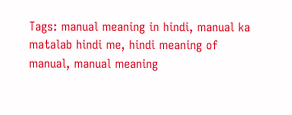Tags: manual meaning in hindi, manual ka matalab hindi me, hindi meaning of manual, manual meaning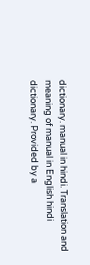dictionary. manual in hindi. Translation and meaning of manual in English hindi dictionary. Provided by a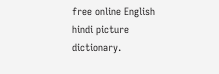free online English hindi picture dictionary.